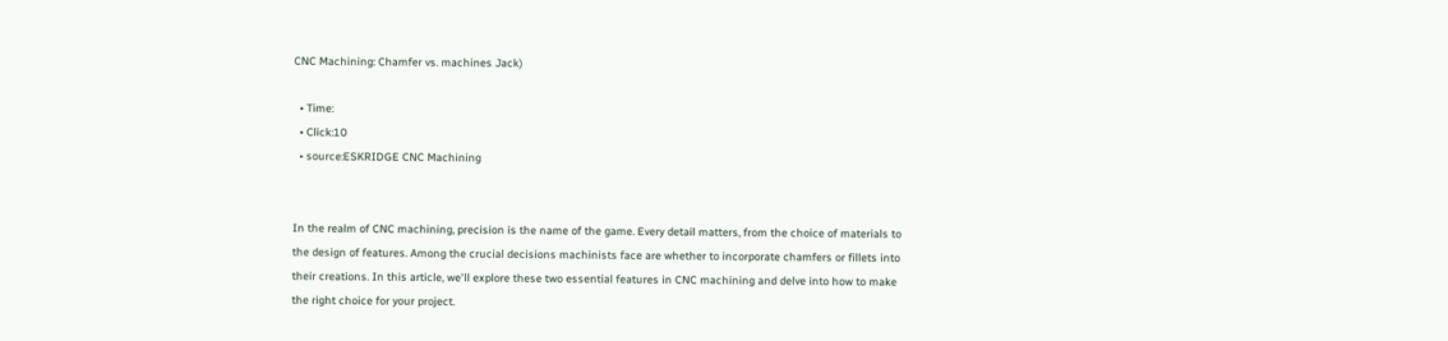CNC Machining: Chamfer vs. machines Jack)

  • Time:
  • Click:10
  • source:ESKRIDGE CNC Machining


In the realm of CNC machining, precision is the name of the game. Every detail matters, from the choice of materials to the design of features. Among the crucial decisions machinists face are whether to incorporate chamfers or fillets into their creations. In this article, we'll explore these two essential features in CNC machining and delve into how to make the right choice for your project.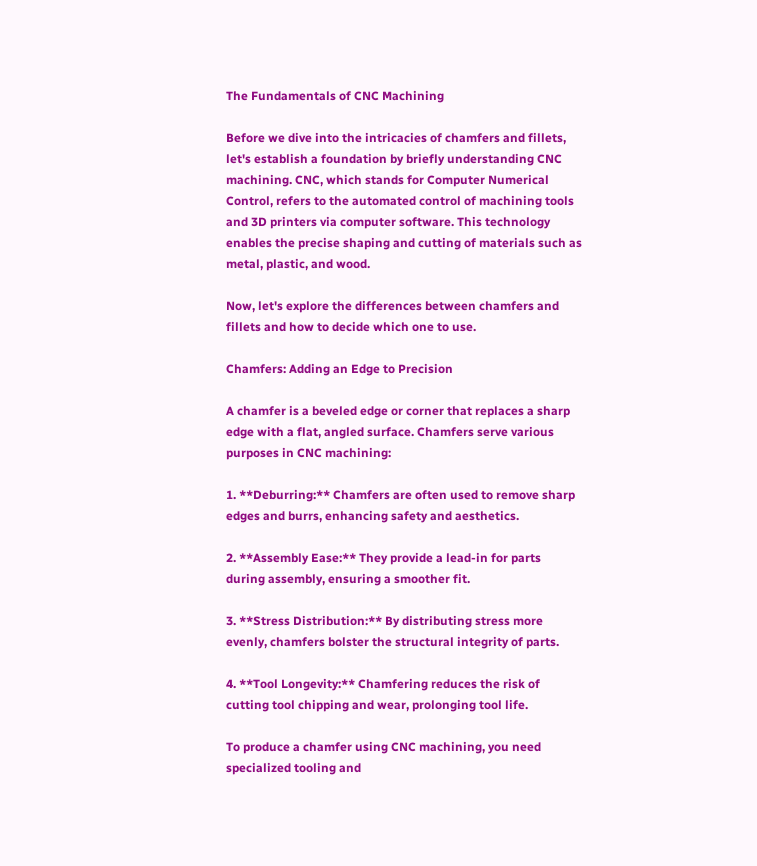The Fundamentals of CNC Machining

Before we dive into the intricacies of chamfers and fillets, let's establish a foundation by briefly understanding CNC machining. CNC, which stands for Computer Numerical Control, refers to the automated control of machining tools and 3D printers via computer software. This technology enables the precise shaping and cutting of materials such as metal, plastic, and wood.

Now, let's explore the differences between chamfers and fillets and how to decide which one to use.

Chamfers: Adding an Edge to Precision

A chamfer is a beveled edge or corner that replaces a sharp edge with a flat, angled surface. Chamfers serve various purposes in CNC machining:

1. **Deburring:** Chamfers are often used to remove sharp edges and burrs, enhancing safety and aesthetics.

2. **Assembly Ease:** They provide a lead-in for parts during assembly, ensuring a smoother fit.

3. **Stress Distribution:** By distributing stress more evenly, chamfers bolster the structural integrity of parts.

4. **Tool Longevity:** Chamfering reduces the risk of cutting tool chipping and wear, prolonging tool life.

To produce a chamfer using CNC machining, you need specialized tooling and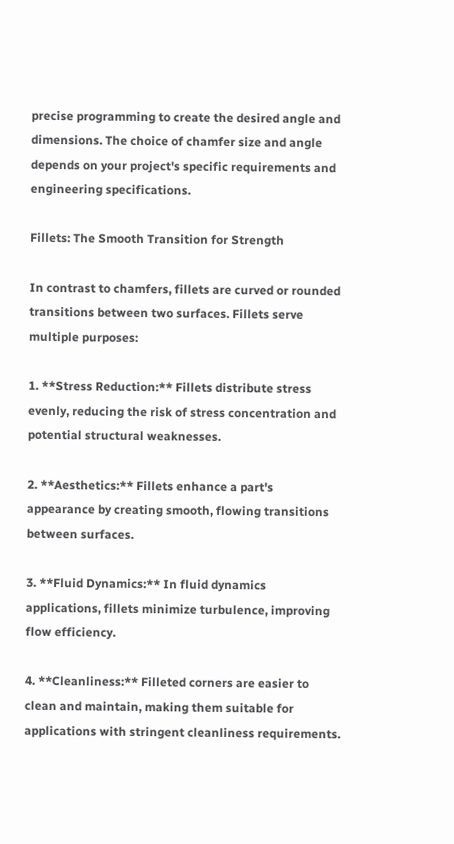precise programming to create the desired angle and dimensions. The choice of chamfer size and angle depends on your project's specific requirements and engineering specifications.

Fillets: The Smooth Transition for Strength

In contrast to chamfers, fillets are curved or rounded transitions between two surfaces. Fillets serve multiple purposes:

1. **Stress Reduction:** Fillets distribute stress evenly, reducing the risk of stress concentration and potential structural weaknesses.

2. **Aesthetics:** Fillets enhance a part's appearance by creating smooth, flowing transitions between surfaces.

3. **Fluid Dynamics:** In fluid dynamics applications, fillets minimize turbulence, improving flow efficiency.

4. **Cleanliness:** Filleted corners are easier to clean and maintain, making them suitable for applications with stringent cleanliness requirements.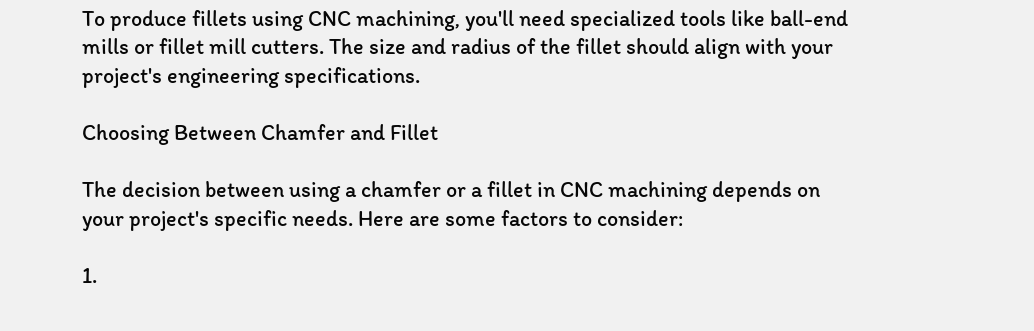To produce fillets using CNC machining, you'll need specialized tools like ball-end mills or fillet mill cutters. The size and radius of the fillet should align with your project's engineering specifications.

Choosing Between Chamfer and Fillet

The decision between using a chamfer or a fillet in CNC machining depends on your project's specific needs. Here are some factors to consider:

1.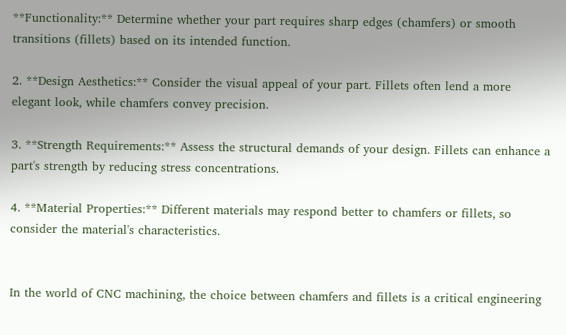**Functionality:** Determine whether your part requires sharp edges (chamfers) or smooth transitions (fillets) based on its intended function.

2. **Design Aesthetics:** Consider the visual appeal of your part. Fillets often lend a more elegant look, while chamfers convey precision.

3. **Strength Requirements:** Assess the structural demands of your design. Fillets can enhance a part's strength by reducing stress concentrations.

4. **Material Properties:** Different materials may respond better to chamfers or fillets, so consider the material's characteristics.


In the world of CNC machining, the choice between chamfers and fillets is a critical engineering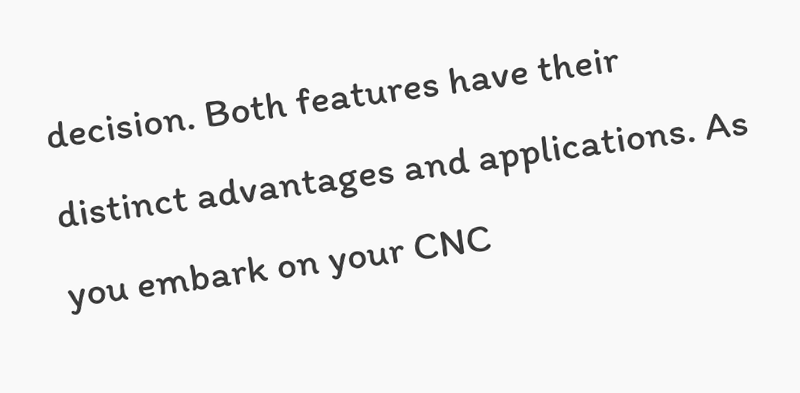decision. Both features have their distinct advantages and applications. As you embark on your CNC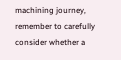machining journey, remember to carefully consider whether a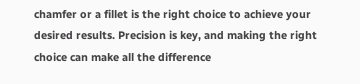chamfer or a fillet is the right choice to achieve your desired results. Precision is key, and making the right choice can make all the difference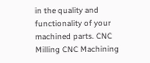in the quality and functionality of your machined parts. CNC Milling CNC Machining